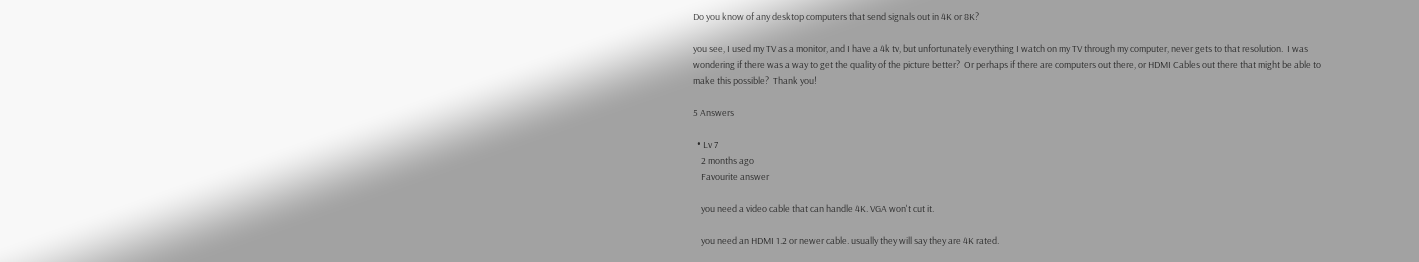Do you know of any desktop computers that send signals out in 4K or 8K?

you see, I used my TV as a monitor, and I have a 4k tv, but unfortunately everything I watch on my TV through my computer, never gets to that resolution.  I was wondering if there was a way to get the quality of the picture better?  Or perhaps if there are computers out there, or HDMI Cables out there that might be able to make this possible?  Thank you!

5 Answers

  • Lv 7
    2 months ago
    Favourite answer

    you need a video cable that can handle 4K. VGA won't cut it.

    you need an HDMI 1.2 or newer cable. usually they will say they are 4K rated.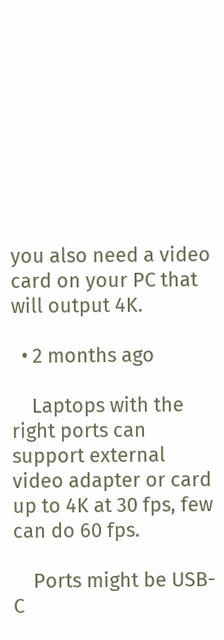you also need a video card on your PC that will output 4K.

  • 2 months ago

    Laptops with the right ports can support external video adapter or card up to 4K at 30 fps, few can do 60 fps.

    Ports might be USB-C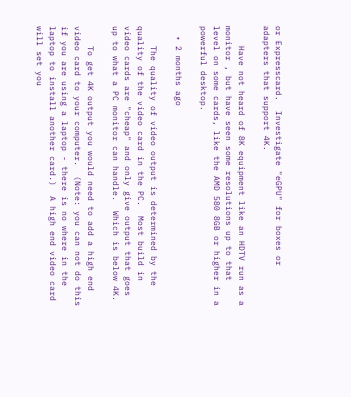or Expresscard.  Investigate "eGPU" for boxes or adapters that support 4K.

    Have not heard of 8K equipment like an HDTV run as a monitor , but have seen some resolutions up to that level on some cards, like the AMD 580 8GB or higher in a powerful desktop.

  • 2 months ago

    The quality of video output is determined by the quality of the video card in the PC.  Most build in video cards are "cheap" and only give output that goes up to what a PC monitor can handle.  Which is below 4K.

    To get 4K output you would need to add a high end video card to your computer.  (Note: you can not do this if you are using a laptop - there is no where in the laptop to install another card.)  A high end video card will set you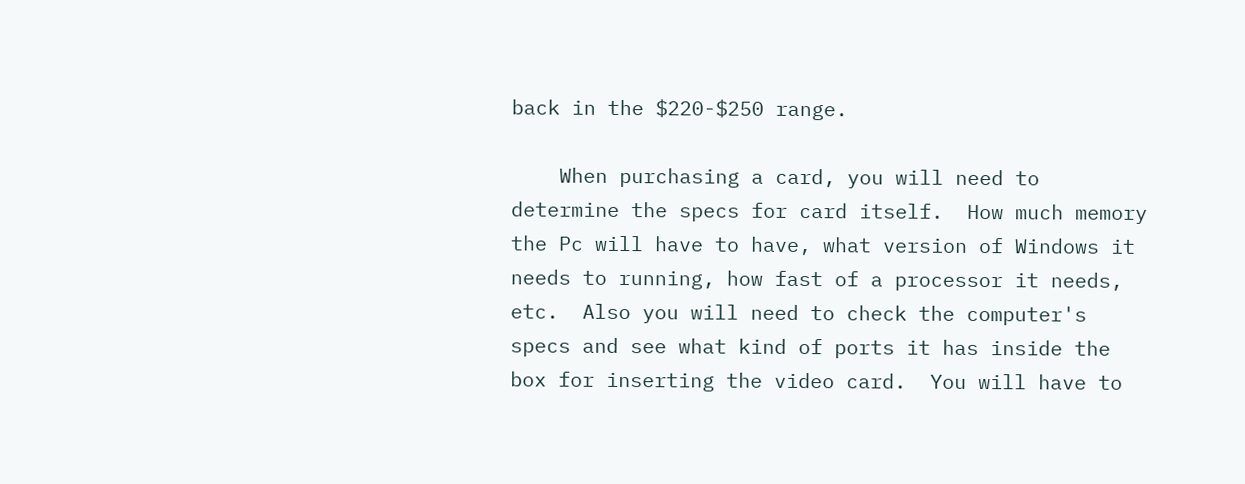back in the $220-$250 range.

    When purchasing a card, you will need to determine the specs for card itself.  How much memory the Pc will have to have, what version of Windows it needs to running, how fast of a processor it needs, etc.  Also you will need to check the computer's specs and see what kind of ports it has inside the box for inserting the video card.  You will have to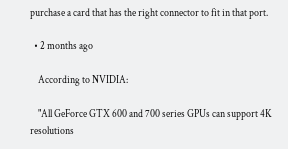purchase a card that has the right connector to fit in that port.

  • 2 months ago

    According to NVIDIA:

    "All GeForce GTX 600 and 700 series GPUs can support 4K resolutions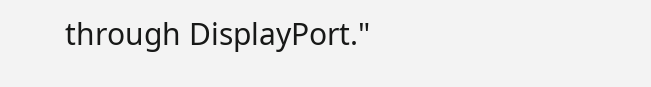through DisplayPort."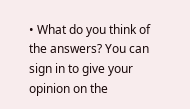• What do you think of the answers? You can sign in to give your opinion on the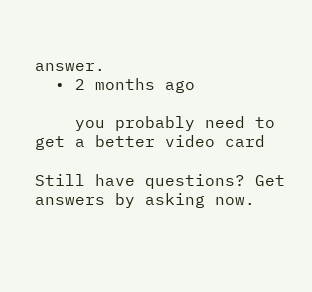answer.
  • 2 months ago

    you probably need to get a better video card

Still have questions? Get answers by asking now.